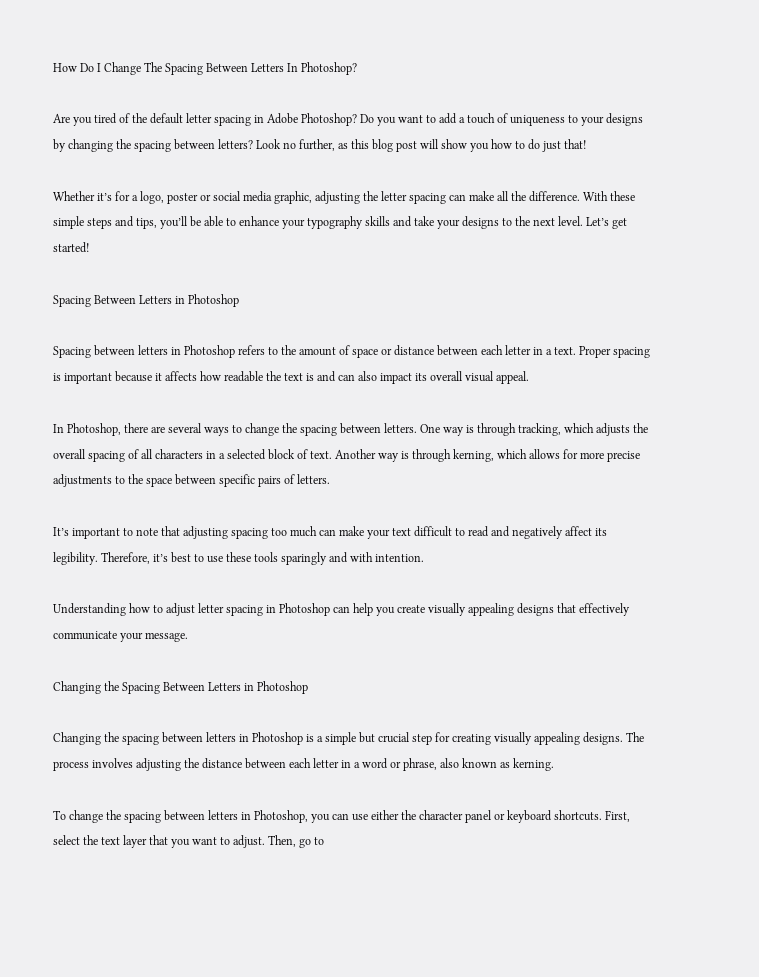How Do I Change The Spacing Between Letters In Photoshop?

Are you tired of the default letter spacing in Adobe Photoshop? Do you want to add a touch of uniqueness to your designs by changing the spacing between letters? Look no further, as this blog post will show you how to do just that!

Whether it’s for a logo, poster or social media graphic, adjusting the letter spacing can make all the difference. With these simple steps and tips, you’ll be able to enhance your typography skills and take your designs to the next level. Let’s get started!

Spacing Between Letters in Photoshop

Spacing between letters in Photoshop refers to the amount of space or distance between each letter in a text. Proper spacing is important because it affects how readable the text is and can also impact its overall visual appeal.

In Photoshop, there are several ways to change the spacing between letters. One way is through tracking, which adjusts the overall spacing of all characters in a selected block of text. Another way is through kerning, which allows for more precise adjustments to the space between specific pairs of letters.

It’s important to note that adjusting spacing too much can make your text difficult to read and negatively affect its legibility. Therefore, it’s best to use these tools sparingly and with intention.

Understanding how to adjust letter spacing in Photoshop can help you create visually appealing designs that effectively communicate your message.

Changing the Spacing Between Letters in Photoshop

Changing the spacing between letters in Photoshop is a simple but crucial step for creating visually appealing designs. The process involves adjusting the distance between each letter in a word or phrase, also known as kerning.

To change the spacing between letters in Photoshop, you can use either the character panel or keyboard shortcuts. First, select the text layer that you want to adjust. Then, go to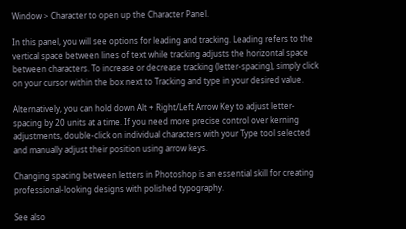Window > Character to open up the Character Panel.

In this panel, you will see options for leading and tracking. Leading refers to the vertical space between lines of text while tracking adjusts the horizontal space between characters. To increase or decrease tracking (letter-spacing), simply click on your cursor within the box next to Tracking and type in your desired value.

Alternatively, you can hold down Alt + Right/Left Arrow Key to adjust letter-spacing by 20 units at a time. If you need more precise control over kerning adjustments, double-click on individual characters with your Type tool selected and manually adjust their position using arrow keys.

Changing spacing between letters in Photoshop is an essential skill for creating professional-looking designs with polished typography.

See also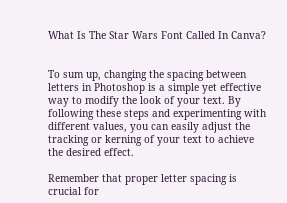What Is The Star Wars Font Called In Canva?


To sum up, changing the spacing between letters in Photoshop is a simple yet effective way to modify the look of your text. By following these steps and experimenting with different values, you can easily adjust the tracking or kerning of your text to achieve the desired effect.

Remember that proper letter spacing is crucial for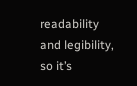readability and legibility, so it’s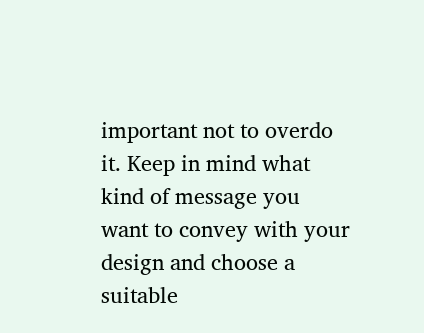important not to overdo it. Keep in mind what kind of message you want to convey with your design and choose a suitable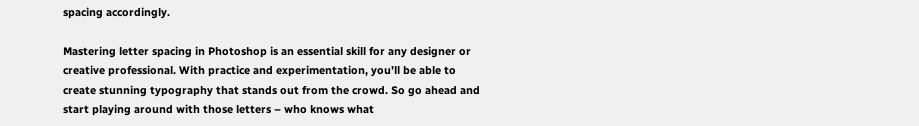spacing accordingly.

Mastering letter spacing in Photoshop is an essential skill for any designer or creative professional. With practice and experimentation, you’ll be able to create stunning typography that stands out from the crowd. So go ahead and start playing around with those letters – who knows what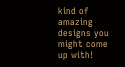kind of amazing designs you might come up with!